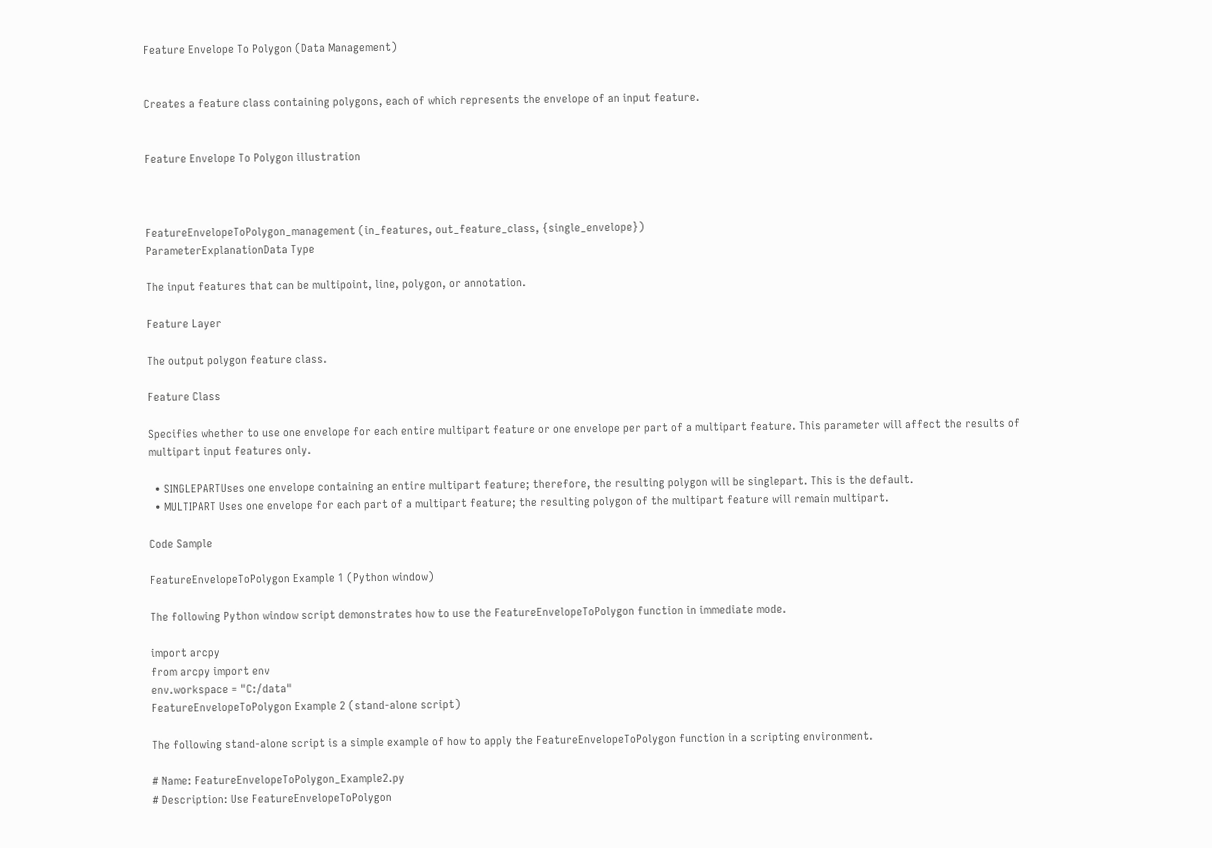Feature Envelope To Polygon (Data Management)


Creates a feature class containing polygons, each of which represents the envelope of an input feature.


Feature Envelope To Polygon illustration



FeatureEnvelopeToPolygon_management (in_features, out_feature_class, {single_envelope})
ParameterExplanationData Type

The input features that can be multipoint, line, polygon, or annotation.

Feature Layer

The output polygon feature class.

Feature Class

Specifies whether to use one envelope for each entire multipart feature or one envelope per part of a multipart feature. This parameter will affect the results of multipart input features only.

  • SINGLEPARTUses one envelope containing an entire multipart feature; therefore, the resulting polygon will be singlepart. This is the default.
  • MULTIPART Uses one envelope for each part of a multipart feature; the resulting polygon of the multipart feature will remain multipart.

Code Sample

FeatureEnvelopeToPolygon Example 1 (Python window)

The following Python window script demonstrates how to use the FeatureEnvelopeToPolygon function in immediate mode.

import arcpy
from arcpy import env
env.workspace = "C:/data"
FeatureEnvelopeToPolygon Example 2 (stand-alone script)

The following stand-alone script is a simple example of how to apply the FeatureEnvelopeToPolygon function in a scripting environment.

# Name: FeatureEnvelopeToPolygon_Example2.py
# Description: Use FeatureEnvelopeToPolygon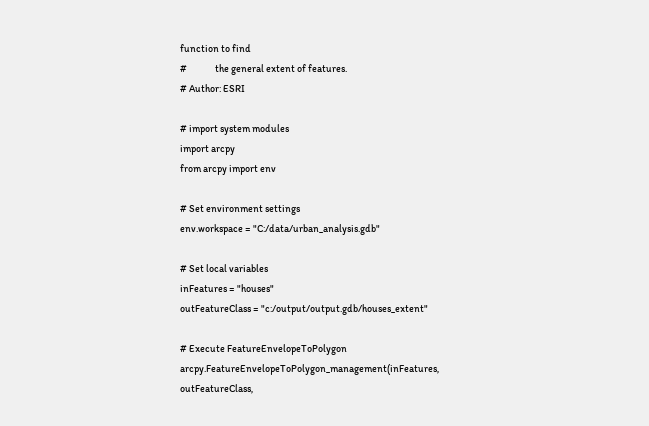function to find
#              the general extent of features.
# Author: ESRI

# import system modules
import arcpy
from arcpy import env

# Set environment settings
env.workspace = "C:/data/urban_analysis.gdb"

# Set local variables
inFeatures = "houses"
outFeatureClass = "c:/output/output.gdb/houses_extent"

# Execute FeatureEnvelopeToPolygon
arcpy.FeatureEnvelopeToPolygon_management(inFeatures, outFeatureClass,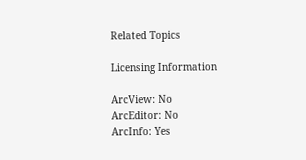Related Topics

Licensing Information

ArcView: No
ArcEditor: No
ArcInfo: Yes